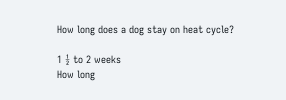How long does a dog stay on heat cycle?

1 ½ to 2 weeks
How long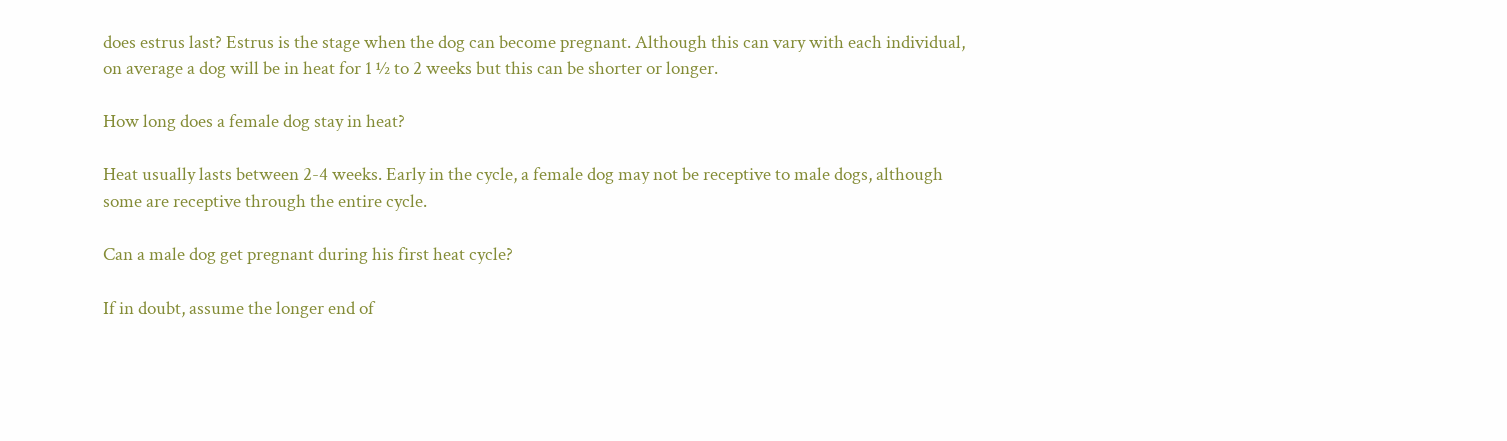does estrus last? Estrus is the stage when the dog can become pregnant. Although this can vary with each individual, on average a dog will be in heat for 1 ½ to 2 weeks but this can be shorter or longer.

How long does a female dog stay in heat?

Heat usually lasts between 2-4 weeks. Early in the cycle, a female dog may not be receptive to male dogs, although some are receptive through the entire cycle.

Can a male dog get pregnant during his first heat cycle?

If in doubt, assume the longer end of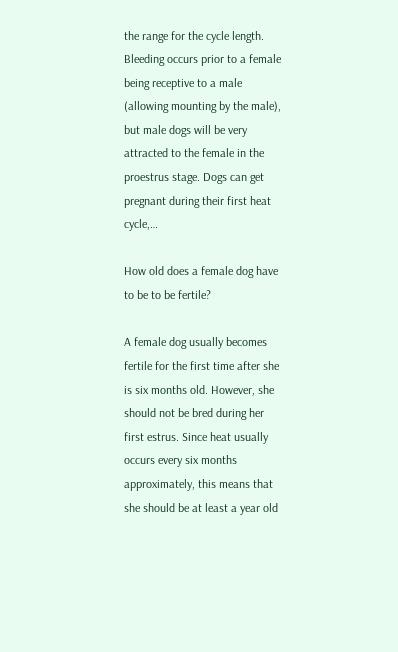the range for the cycle length. Bleeding occurs prior to a female being receptive to a male (allowing mounting by the male), but male dogs will be very attracted to the female in the proestrus stage. Dogs can get pregnant during their first heat cycle,…

How old does a female dog have to be to be fertile?

A female dog usually becomes fertile for the first time after she is six months old. However, she should not be bred during her first estrus. Since heat usually occurs every six months approximately, this means that she should be at least a year old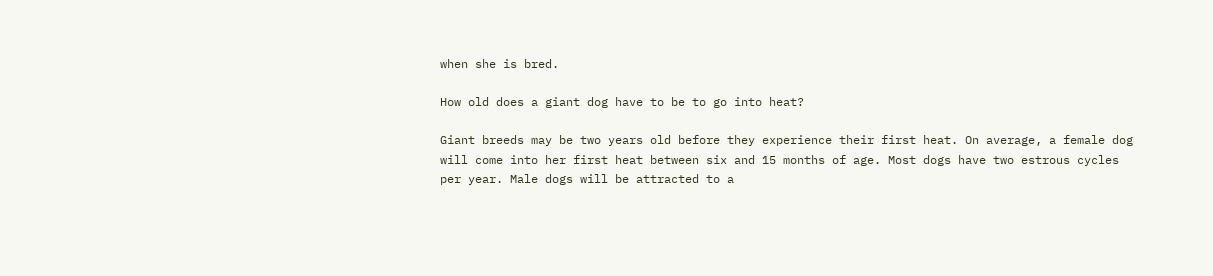when she is bred.

How old does a giant dog have to be to go into heat?

Giant breeds may be two years old before they experience their first heat. On average, a female dog will come into her first heat between six and 15 months of age. Most dogs have two estrous cycles per year. Male dogs will be attracted to a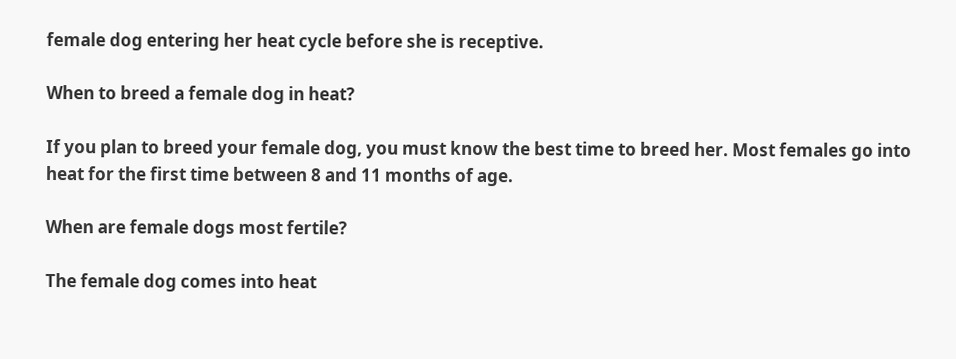female dog entering her heat cycle before she is receptive.

When to breed a female dog in heat?

If you plan to breed your female dog, you must know the best time to breed her. Most females go into heat for the first time between 8 and 11 months of age.

When are female dogs most fertile?

The female dog comes into heat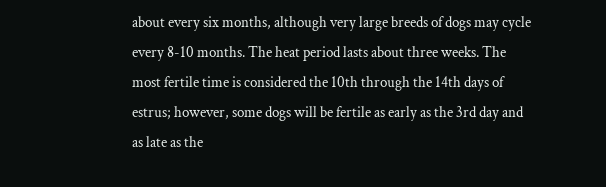about every six months, although very large breeds of dogs may cycle every 8-10 months. The heat period lasts about three weeks. The most fertile time is considered the 10th through the 14th days of estrus; however, some dogs will be fertile as early as the 3rd day and as late as the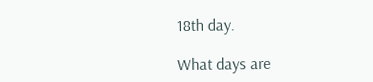18th day.

What days are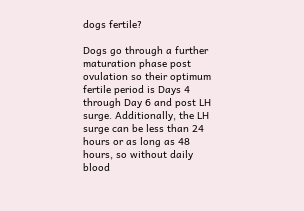dogs fertile?

Dogs go through a further maturation phase post ovulation so their optimum fertile period is Days 4 through Day 6 and post LH surge. Additionally, the LH surge can be less than 24 hours or as long as 48 hours, so without daily blood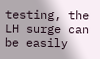testing, the LH surge can be easily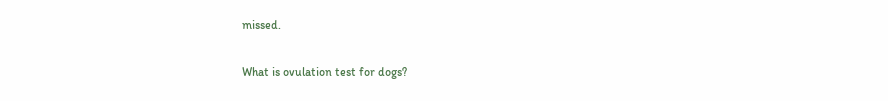missed.

What is ovulation test for dogs?